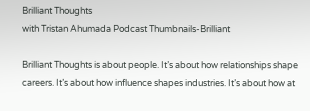Brilliant Thoughts
with Tristan Ahumada Podcast Thumbnails-Brilliant

Brilliant Thoughts is about people. It’s about how relationships shape careers. It’s about how influence shapes industries. It’s about how at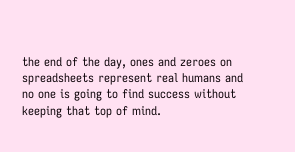the end of the day, ones and zeroes on spreadsheets represent real humans and no one is going to find success without keeping that top of mind.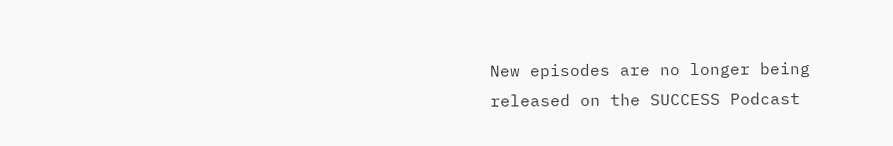New episodes are no longer being released on the SUCCESS Podcast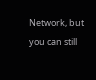Network, but you can still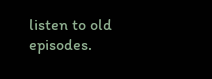listen to old episodes.